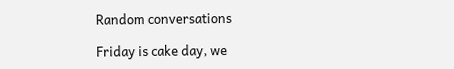Random conversations

Friday is cake day, we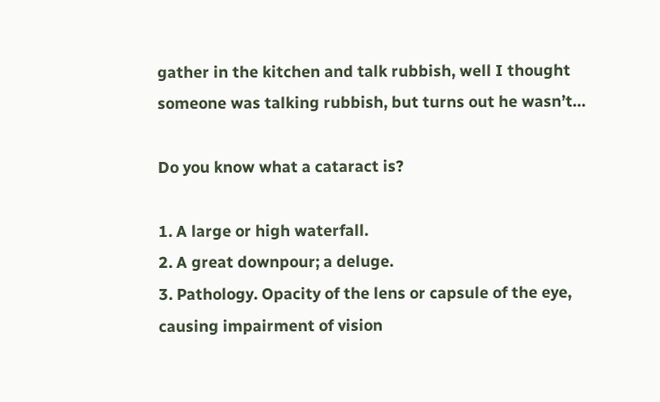gather in the kitchen and talk rubbish, well I thought someone was talking rubbish, but turns out he wasn’t…

Do you know what a cataract is?

1. A large or high waterfall.
2. A great downpour; a deluge.
3. Pathology. Opacity of the lens or capsule of the eye, causing impairment of vision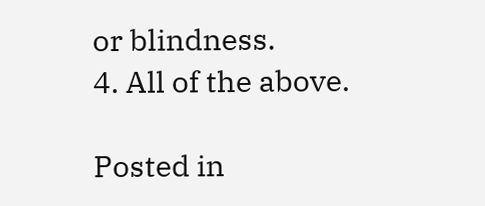or blindness.
4. All of the above.

Posted in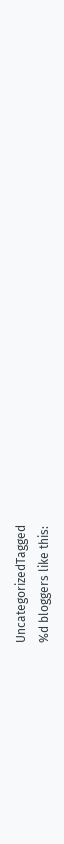UncategorizedTagged
%d bloggers like this: